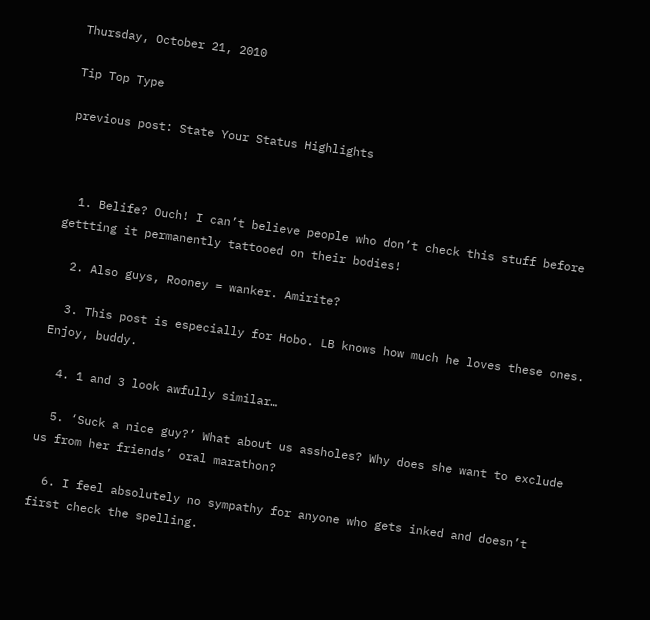Thursday, October 21, 2010

Tip Top Type

previous post: State Your Status Highlights



  1. Belife? Ouch! I can’t believe people who don’t check this stuff before gettting it permanently tattooed on their bodies!

  2. Also guys, Rooney = wanker. Amirite?

  3. This post is especially for Hobo. LB knows how much he loves these ones. Enjoy, buddy.

  4. 1 and 3 look awfully similar…

  5. ‘Suck a nice guy?’ What about us assholes? Why does she want to exclude us from her friends’ oral marathon?

  6. I feel absolutely no sympathy for anyone who gets inked and doesn’t first check the spelling.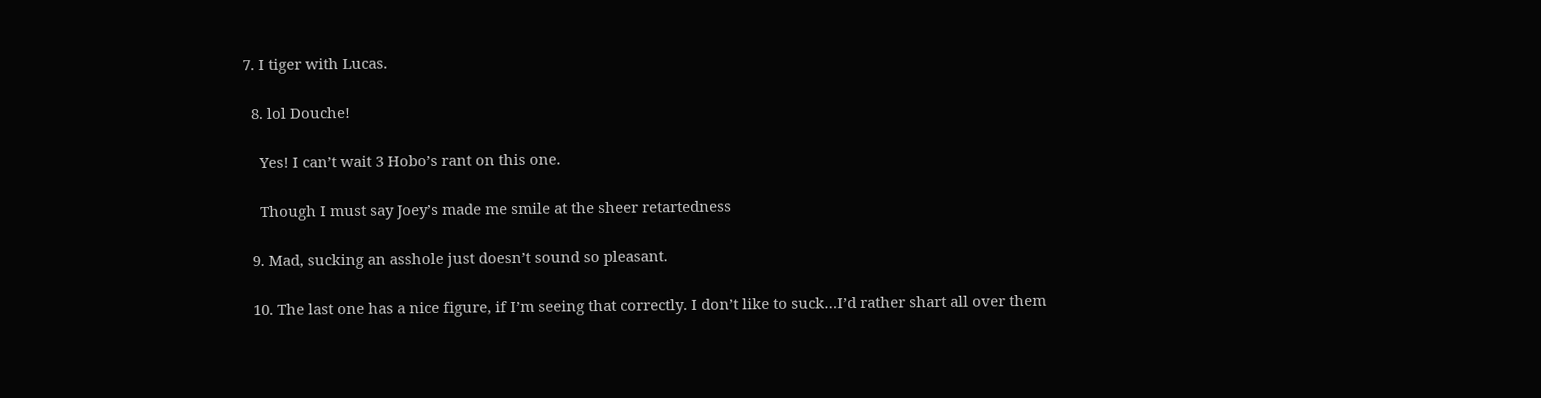7. I tiger with Lucas.

  8. lol Douche!

    Yes! I can’t wait 3 Hobo’s rant on this one.

    Though I must say Joey’s made me smile at the sheer retartedness

  9. Mad, sucking an asshole just doesn’t sound so pleasant.

  10. The last one has a nice figure, if I’m seeing that correctly. I don’t like to suck…I’d rather shart all over them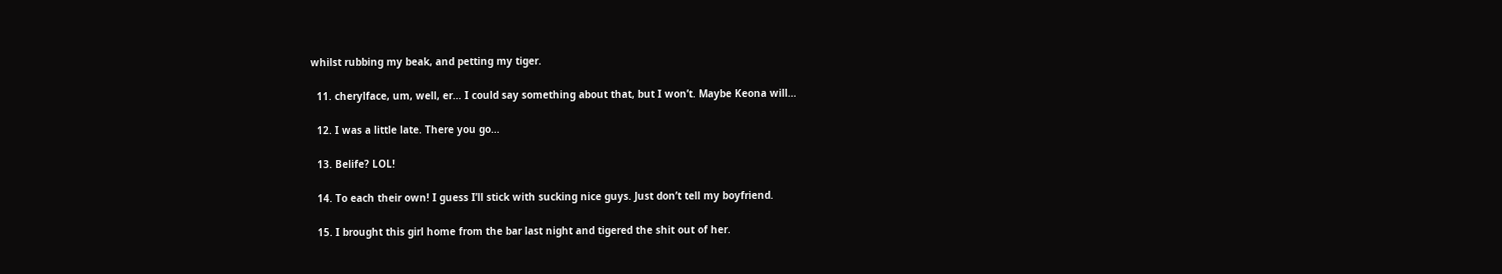whilst rubbing my beak, and petting my tiger.

  11. cherylface, um, well, er… I could say something about that, but I won’t. Maybe Keona will…

  12. I was a little late. There you go…

  13. Belife? LOL!

  14. To each their own! I guess I’ll stick with sucking nice guys. Just don’t tell my boyfriend.

  15. I brought this girl home from the bar last night and tigered the shit out of her.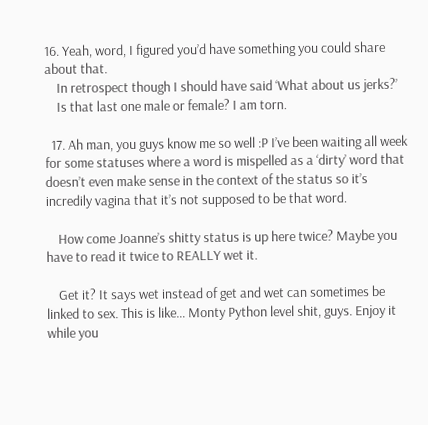16. Yeah, word, I figured you’d have something you could share about that.
    In retrospect though I should have said ‘What about us jerks?’
    Is that last one male or female? I am torn.

  17. Ah man, you guys know me so well :P I’ve been waiting all week for some statuses where a word is mispelled as a ‘dirty’ word that doesn’t even make sense in the context of the status so it’s incredily vagina that it’s not supposed to be that word.

    How come Joanne’s shitty status is up here twice? Maybe you have to read it twice to REALLY wet it.

    Get it? It says wet instead of get and wet can sometimes be linked to sex. This is like… Monty Python level shit, guys. Enjoy it while you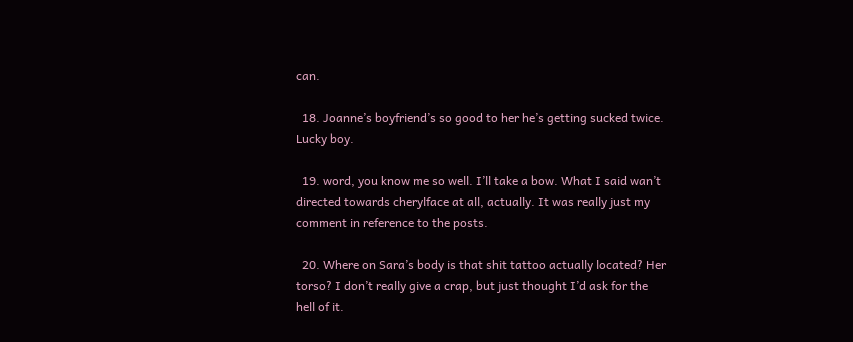can.

  18. Joanne’s boyfriend’s so good to her he’s getting sucked twice. Lucky boy.

  19. word, you know me so well. I’ll take a bow. What I said wan’t directed towards cherylface at all, actually. It was really just my comment in reference to the posts.

  20. Where on Sara’s body is that shit tattoo actually located? Her torso? I don’t really give a crap, but just thought I’d ask for the hell of it.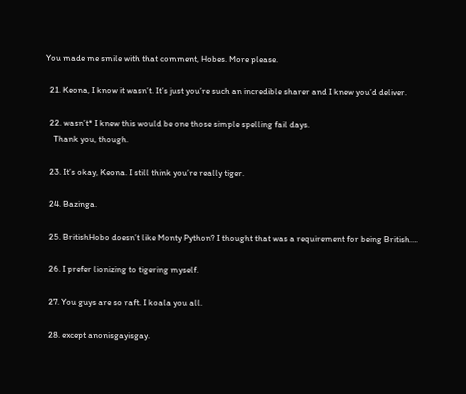You made me smile with that comment, Hobes. More please.

  21. Keona, I know it wasn’t. It’s just you’re such an incredible sharer and I knew you’d deliver.

  22. wasn’t* I knew this would be one those simple spelling fail days.
    Thank you, though.

  23. It’s okay, Keona. I still think you’re really tiger.

  24. Bazinga.

  25. BritishHobo doesn’t like Monty Python? I thought that was a requirement for being British….

  26. I prefer lionizing to tigering myself.

  27. You guys are so raft. I koala you all.

  28. except anonisgayisgay.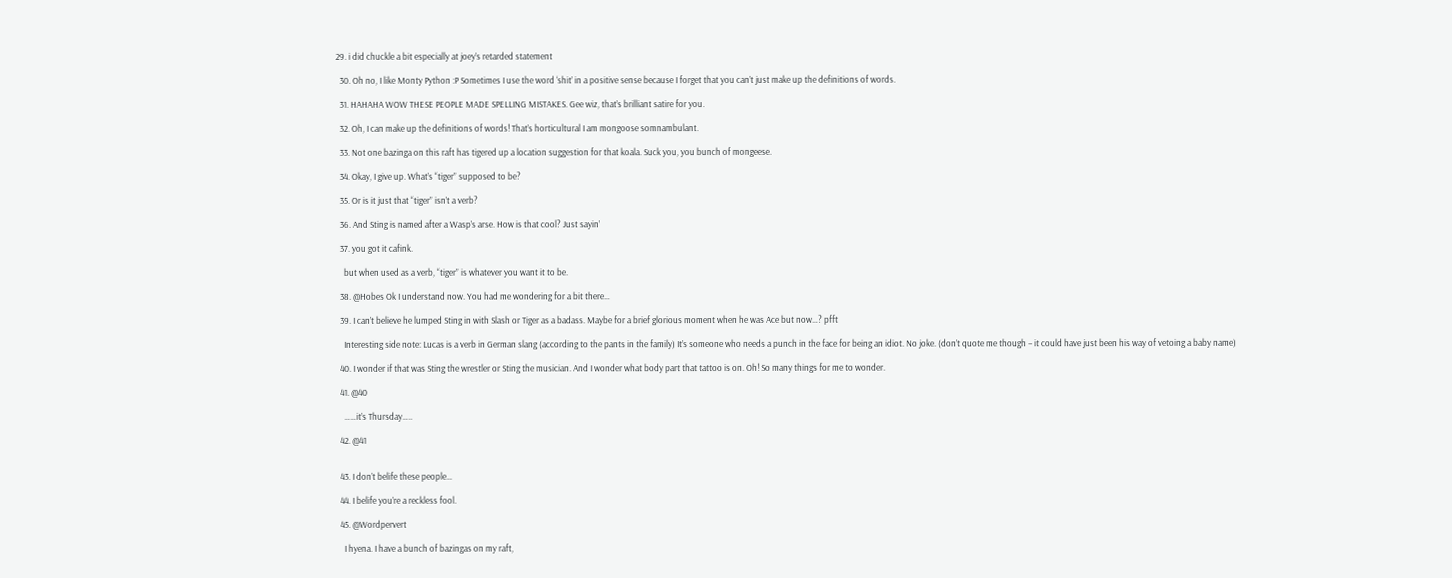29. i did chuckle a bit especially at joey’s retarded statement

  30. Oh no, I like Monty Python :P Sometimes I use the word ‘shit’ in a positive sense because I forget that you can’t just make up the definitions of words.

  31. HAHAHA WOW THESE PEOPLE MADE SPELLING MISTAKES. Gee wiz, that’s brilliant satire for you.

  32. Oh, I can make up the definitions of words! That’s horticultural I am mongoose somnambulant.

  33. Not one bazinga on this raft has tigered up a location suggestion for that koala. Suck you, you bunch of mongeese.

  34. Okay, I give up. What’s “tiger” supposed to be?

  35. Or is it just that “tiger” isn’t a verb?

  36. And Sting is named after a Wasp’s arse. How is that cool? Just sayin’

  37. you got it cafink.

    but when used as a verb, “tiger” is whatever you want it to be.

  38. @Hobes Ok I understand now. You had me wondering for a bit there…

  39. I can’t believe he lumped Sting in with Slash or Tiger as a badass. Maybe for a brief glorious moment when he was Ace but now…? pfft

    Interesting side note: Lucas is a verb in German slang (according to the pants in the family) It’s someone who needs a punch in the face for being an idiot. No joke. (don’t quote me though – it could have just been his way of vetoing a baby name)

  40. I wonder if that was Sting the wrestler or Sting the musician. And I wonder what body part that tattoo is on. Oh! So many things for me to wonder.

  41. @40

    ……it’s Thursday…..

  42. @41


  43. I don’t belife these people…

  44. I belife you’re a reckless fool.

  45. @Wordpervert

    I hyena. I have a bunch of bazingas on my raft,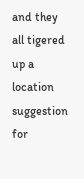and they all tigered up a location suggestion for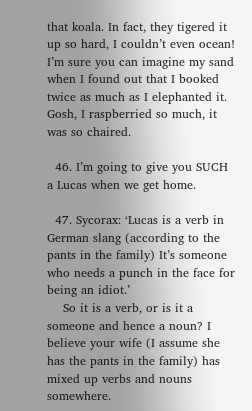that koala. In fact, they tigered it up so hard, I couldn’t even ocean! I’m sure you can imagine my sand when I found out that I booked twice as much as I elephanted it. Gosh, I raspberried so much, it was so chaired.

  46. I’m going to give you SUCH a Lucas when we get home.

  47. Sycorax: ‘Lucas is a verb in German slang (according to the pants in the family) It’s someone who needs a punch in the face for being an idiot.’
    So it is a verb, or is it a someone and hence a noun? I believe your wife (I assume she has the pants in the family) has mixed up verbs and nouns somewhere.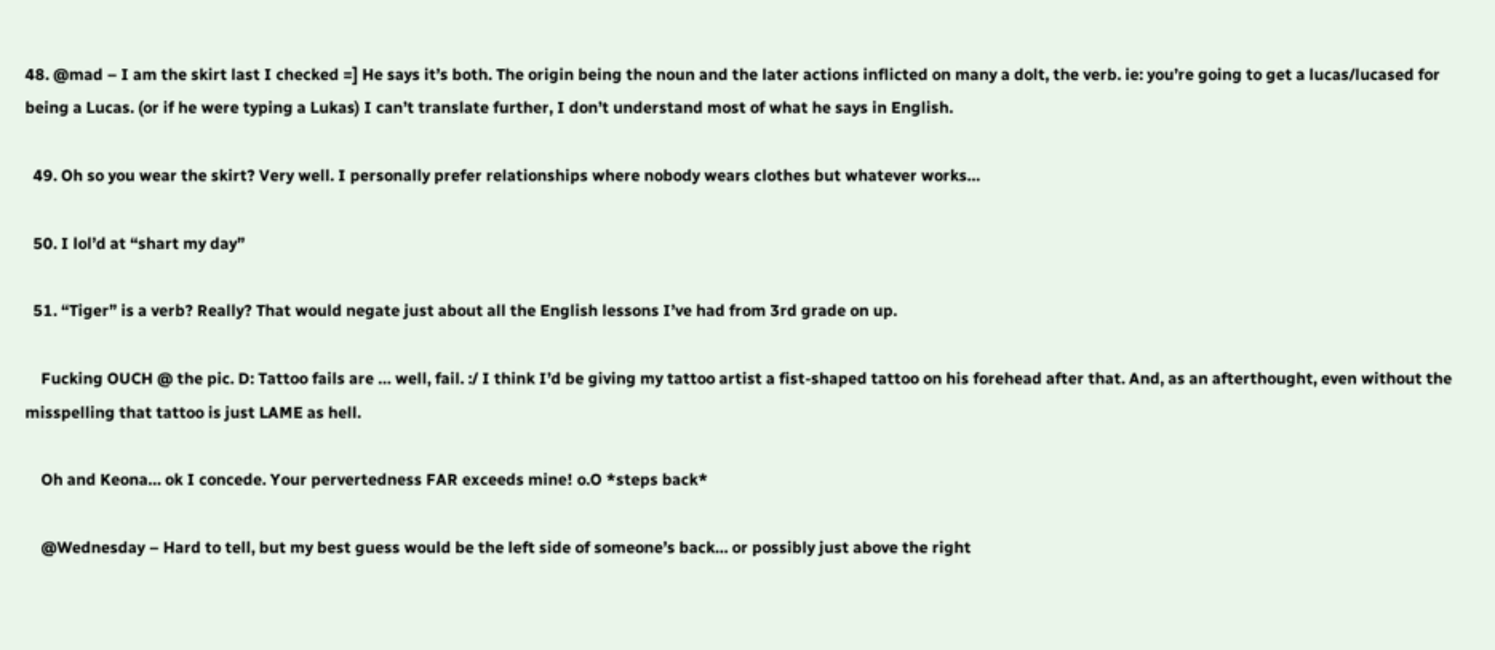48. @mad – I am the skirt last I checked =] He says it’s both. The origin being the noun and the later actions inflicted on many a dolt, the verb. ie: you’re going to get a lucas/lucased for being a Lucas. (or if he were typing a Lukas) I can’t translate further, I don’t understand most of what he says in English.

  49. Oh so you wear the skirt? Very well. I personally prefer relationships where nobody wears clothes but whatever works…

  50. I lol’d at “shart my day”

  51. “Tiger” is a verb? Really? That would negate just about all the English lessons I’ve had from 3rd grade on up.

    Fucking OUCH @ the pic. D: Tattoo fails are … well, fail. :/ I think I’d be giving my tattoo artist a fist-shaped tattoo on his forehead after that. And, as an afterthought, even without the misspelling that tattoo is just LAME as hell.

    Oh and Keona… ok I concede. Your pervertedness FAR exceeds mine! o.O *steps back*

    @Wednesday – Hard to tell, but my best guess would be the left side of someone’s back… or possibly just above the right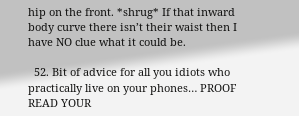hip on the front. *shrug* If that inward body curve there isn’t their waist then I have NO clue what it could be.

  52. Bit of advice for all you idiots who practically live on your phones… PROOF READ YOUR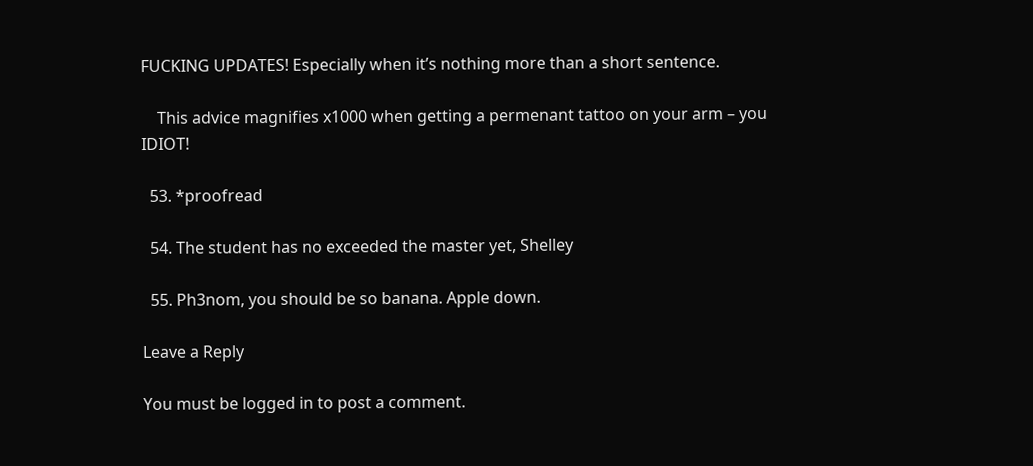FUCKING UPDATES! Especially when it’s nothing more than a short sentence.

    This advice magnifies x1000 when getting a permenant tattoo on your arm – you IDIOT!

  53. *proofread

  54. The student has no exceeded the master yet, Shelley

  55. Ph3nom, you should be so banana. Apple down.

Leave a Reply

You must be logged in to post a comment.